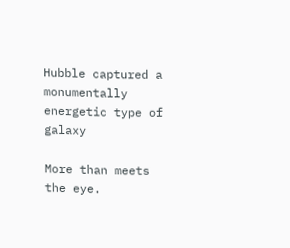Hubble captured a monumentally energetic type of galaxy

More than meets the eye.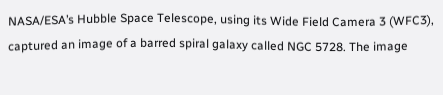NASA/ESA’s Hubble Space Telescope, using its Wide Field Camera 3 (WFC3), captured an image of a barred spiral galaxy called NGC 5728. The image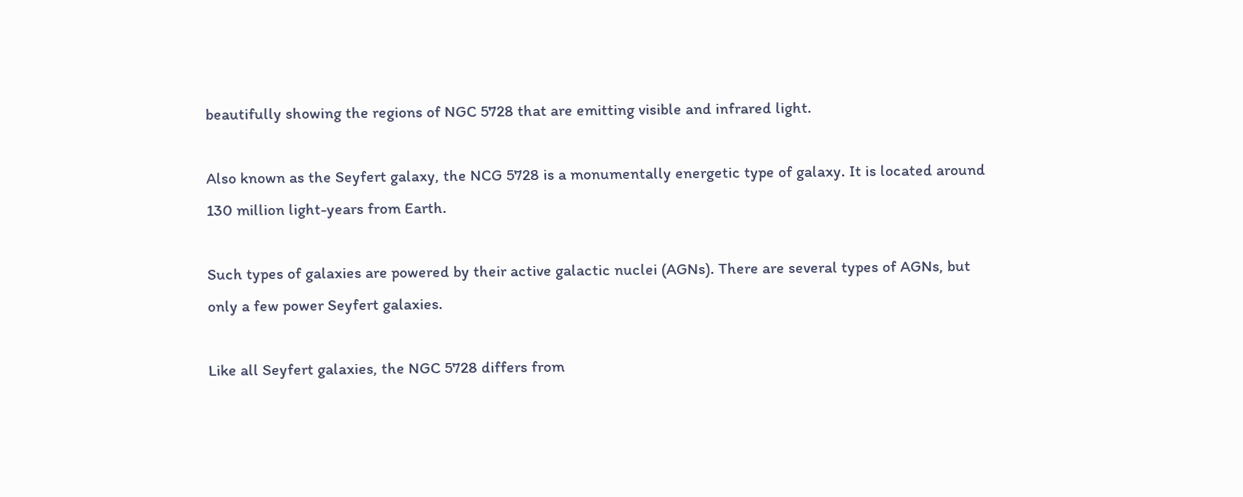beautifully showing the regions of NGC 5728 that are emitting visible and infrared light.

Also known as the Seyfert galaxy, the NCG 5728 is a monumentally energetic type of galaxy. It is located around 130 million light-years from Earth.

Such types of galaxies are powered by their active galactic nuclei (AGNs). There are several types of AGNs, but only a few power Seyfert galaxies.

Like all Seyfert galaxies, the NGC 5728 differs from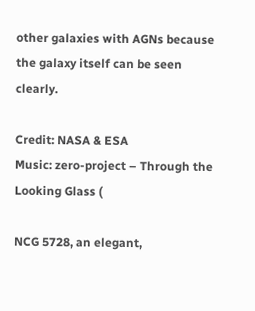other galaxies with AGNs because the galaxy itself can be seen clearly.

Credit: NASA & ESA
Music: zero-project – Through the Looking Glass (

NCG 5728, an elegant,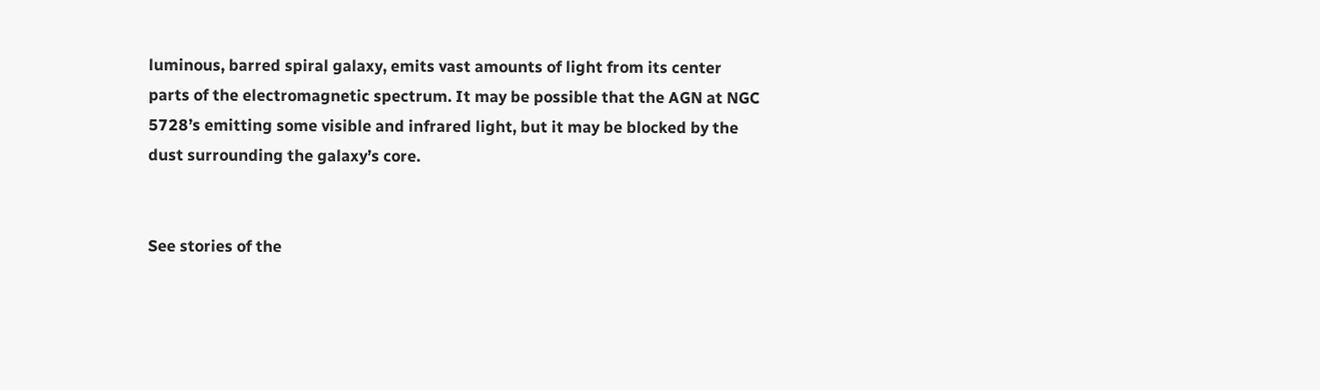luminous, barred spiral galaxy, emits vast amounts of light from its center parts of the electromagnetic spectrum. It may be possible that the AGN at NGC 5728’s emitting some visible and infrared light, but it may be blocked by the dust surrounding the galaxy’s core.


See stories of the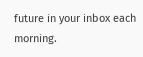future in your inbox each morning.